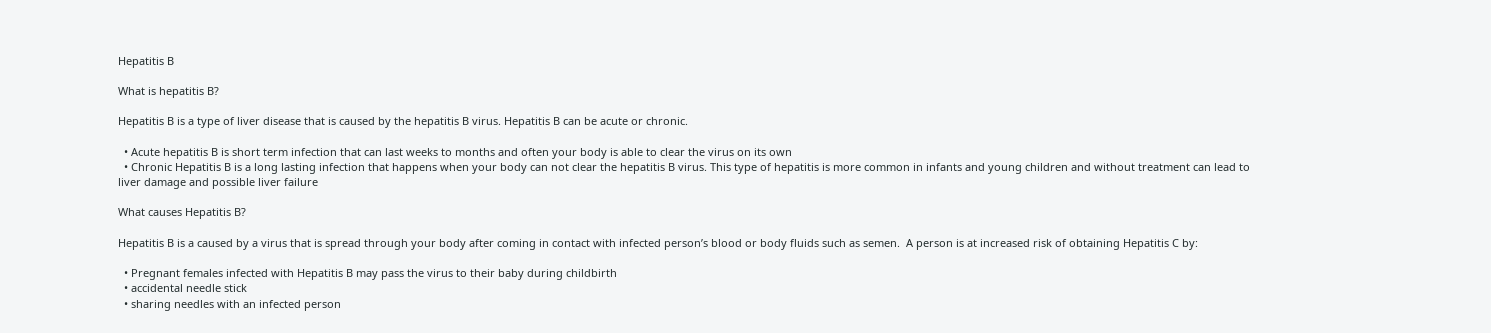Hepatitis B

What is hepatitis B?

Hepatitis B is a type of liver disease that is caused by the hepatitis B virus. Hepatitis B can be acute or chronic.

  • Acute hepatitis B is short term infection that can last weeks to months and often your body is able to clear the virus on its own
  • Chronic Hepatitis B is a long lasting infection that happens when your body can not clear the hepatitis B virus. This type of hepatitis is more common in infants and young children and without treatment can lead to liver damage and possible liver failure

What causes Hepatitis B?

Hepatitis B is a caused by a virus that is spread through your body after coming in contact with infected person’s blood or body fluids such as semen.  A person is at increased risk of obtaining Hepatitis C by:

  • Pregnant females infected with Hepatitis B may pass the virus to their baby during childbirth
  • accidental needle stick
  • sharing needles with an infected person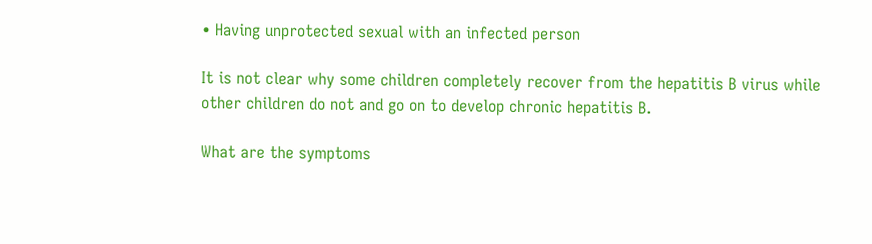• Having unprotected sexual with an infected person

It is not clear why some children completely recover from the hepatitis B virus while other children do not and go on to develop chronic hepatitis B.

What are the symptoms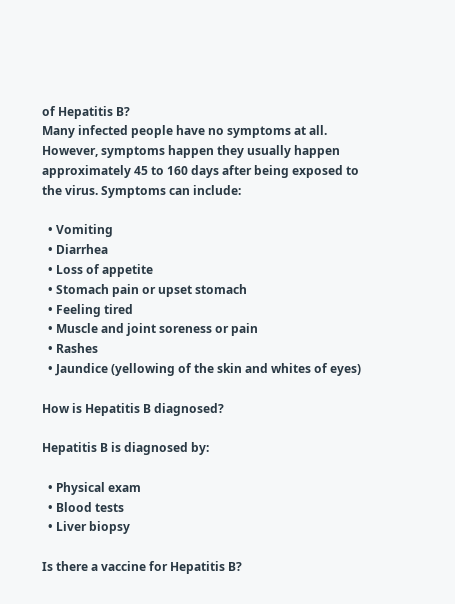of Hepatitis B?
Many infected people have no symptoms at all. However, symptoms happen they usually happen approximately 45 to 160 days after being exposed to the virus. Symptoms can include:

  • Vomiting
  • Diarrhea
  • Loss of appetite
  • Stomach pain or upset stomach
  • Feeling tired
  • Muscle and joint soreness or pain
  • Rashes
  • Jaundice (yellowing of the skin and whites of eyes)

How is Hepatitis B diagnosed?

Hepatitis B is diagnosed by:

  • Physical exam
  • Blood tests
  • Liver biopsy

Is there a vaccine for Hepatitis B?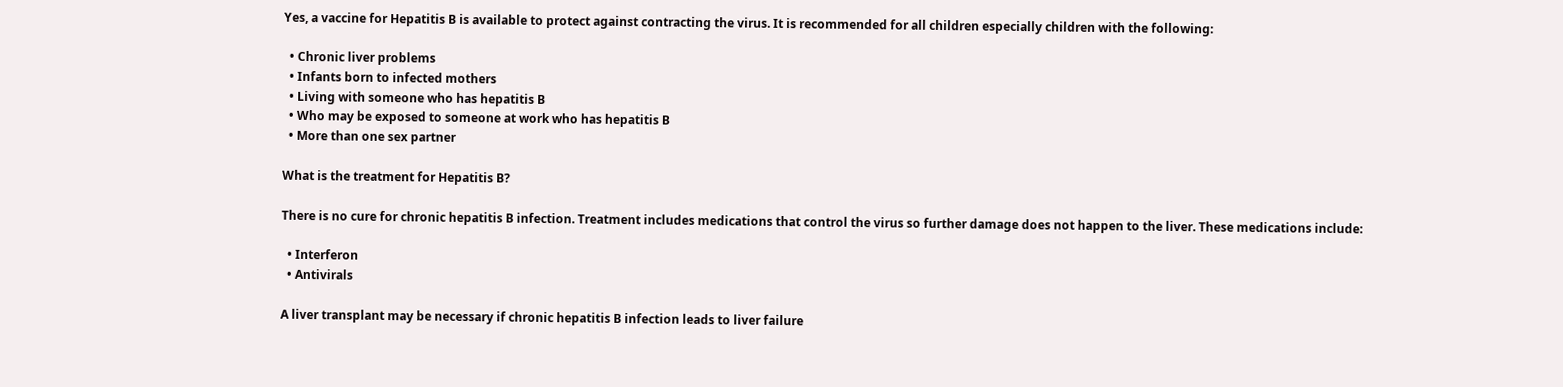Yes, a vaccine for Hepatitis B is available to protect against contracting the virus. It is recommended for all children especially children with the following:

  • Chronic liver problems
  • Infants born to infected mothers
  • Living with someone who has hepatitis B
  • Who may be exposed to someone at work who has hepatitis B
  • More than one sex partner

What is the treatment for Hepatitis B?

There is no cure for chronic hepatitis B infection. Treatment includes medications that control the virus so further damage does not happen to the liver. These medications include:

  • Interferon
  • Antivirals

A liver transplant may be necessary if chronic hepatitis B infection leads to liver failure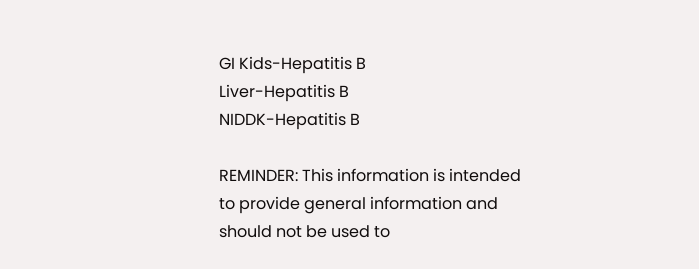GI Kids-Hepatitis B
Liver-Hepatitis B
NIDDK-Hepatitis B

REMINDER: This information is intended to provide general information and should not be used to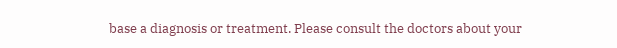base a diagnosis or treatment. Please consult the doctors about your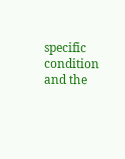specific condition and the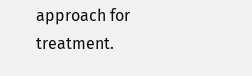approach for treatment.